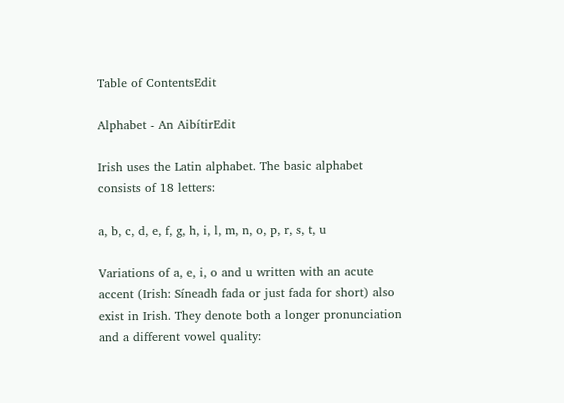Table of ContentsEdit

Alphabet - An AibítirEdit

Irish uses the Latin alphabet. The basic alphabet consists of 18 letters:

a, b, c, d, e, f, g, h, i, l, m, n, o, p, r, s, t, u

Variations of a, e, i, o and u written with an acute accent (Irish: Síneadh fada or just fada for short) also exist in Irish. They denote both a longer pronunciation and a different vowel quality: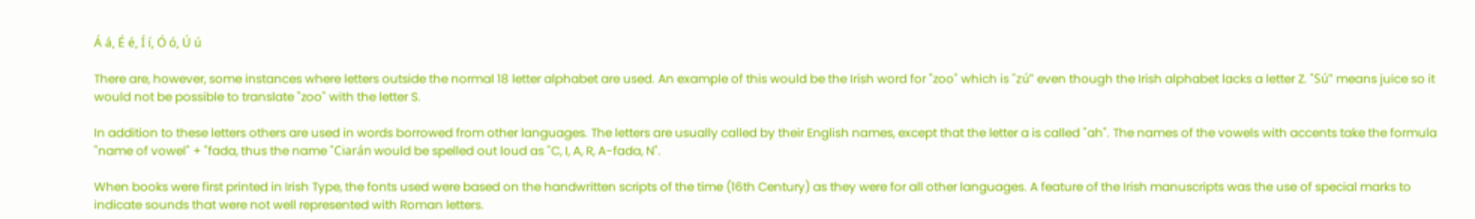Á á, É é, Í í, Ó ó, Ú ú

There are, however, some instances where letters outside the normal 18 letter alphabet are used. An example of this would be the Irish word for "zoo" which is "zú" even though the Irish alphabet lacks a letter Z. "Sú" means juice so it would not be possible to translate "zoo" with the letter S.

In addition to these letters others are used in words borrowed from other languages. The letters are usually called by their English names, except that the letter a is called "ah". The names of the vowels with accents take the formula "name of vowel" + "fada, thus the name "Ciarán would be spelled out loud as "C, I, A, R, A-fada, N".

When books were first printed in Irish Type, the fonts used were based on the handwritten scripts of the time (16th Century) as they were for all other languages. A feature of the Irish manuscripts was the use of special marks to indicate sounds that were not well represented with Roman letters.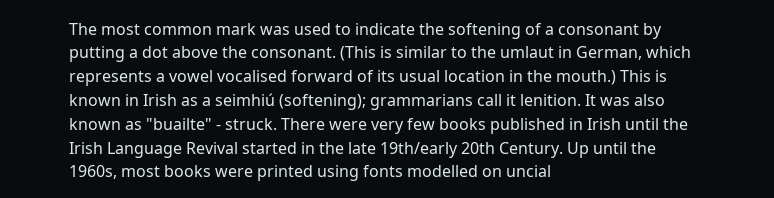The most common mark was used to indicate the softening of a consonant by putting a dot above the consonant. (This is similar to the umlaut in German, which represents a vowel vocalised forward of its usual location in the mouth.) This is known in Irish as a seimhiú (softening); grammarians call it lenition. It was also known as "buailte" - struck. There were very few books published in Irish until the Irish Language Revival started in the late 19th/early 20th Century. Up until the 1960s, most books were printed using fonts modelled on uncial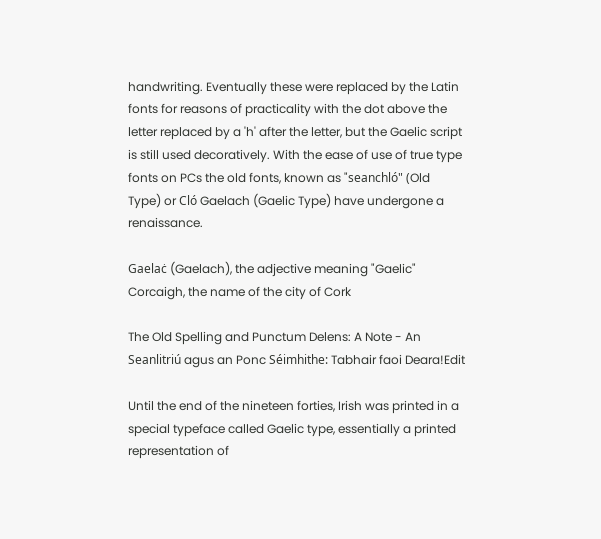handwriting. Eventually these were replaced by the Latin fonts for reasons of practicality with the dot above the letter replaced by a 'h' after the letter, but the Gaelic script is still used decoratively. With the ease of use of true type fonts on PCs the old fonts, known as "seanchló" (Old Type) or Cló Gaelach (Gaelic Type) have undergone a renaissance.

Gaelaċ (Gaelach), the adjective meaning "Gaelic"
Corcaigh, the name of the city of Cork

The Old Spelling and Punctum Delens: A Note - An Seanlitriú agus an Ponc Séimhithe: Tabhair faoi Deara!Edit

Until the end of the nineteen forties, Irish was printed in a special typeface called Gaelic type, essentially a printed representation of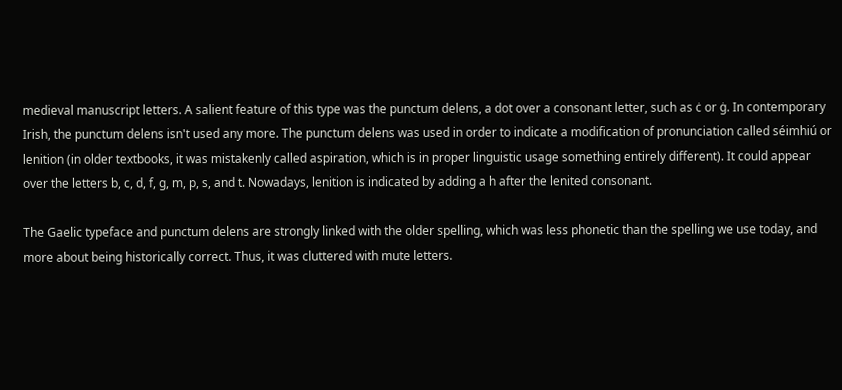medieval manuscript letters. A salient feature of this type was the punctum delens, a dot over a consonant letter, such as ċ or ġ. In contemporary Irish, the punctum delens isn't used any more. The punctum delens was used in order to indicate a modification of pronunciation called séimhiú or lenition (in older textbooks, it was mistakenly called aspiration, which is in proper linguistic usage something entirely different). It could appear over the letters b, c, d, f, g, m, p, s, and t. Nowadays, lenition is indicated by adding a h after the lenited consonant.

The Gaelic typeface and punctum delens are strongly linked with the older spelling, which was less phonetic than the spelling we use today, and more about being historically correct. Thus, it was cluttered with mute letters.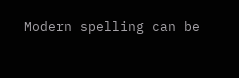Modern spelling can be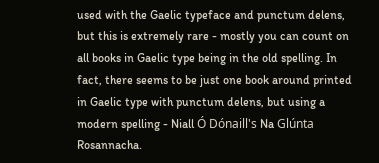used with the Gaelic typeface and punctum delens, but this is extremely rare - mostly you can count on all books in Gaelic type being in the old spelling. In fact, there seems to be just one book around printed in Gaelic type with punctum delens, but using a modern spelling - Niall Ó Dónaill's Na Glúnta Rosannacha.